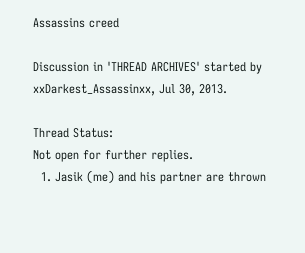Assassins creed

Discussion in 'THREAD ARCHIVES' started by xxDarkest_Assassinxx, Jul 30, 2013.

Thread Status:
Not open for further replies.
  1. Jasik (me) and his partner are thrown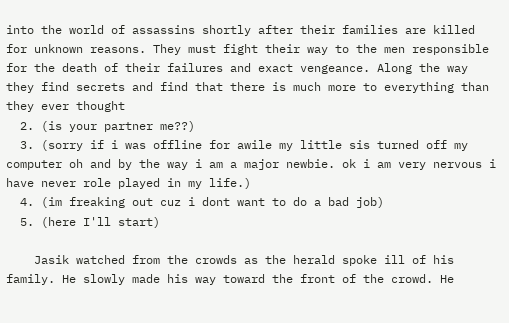into the world of assassins shortly after their families are killed for unknown reasons. They must fight their way to the men responsible for the death of their failures and exact vengeance. Along the way they find secrets and find that there is much more to everything than they ever thought
  2. (is your partner me??)
  3. (sorry if i was offline for awile my little sis turned off my computer oh and by the way i am a major newbie. ok i am very nervous i have never role played in my life.)
  4. (im freaking out cuz i dont want to do a bad job)
  5. (here I'll start)

    Jasik watched from the crowds as the herald spoke ill of his family. He slowly made his way toward the front of the crowd. He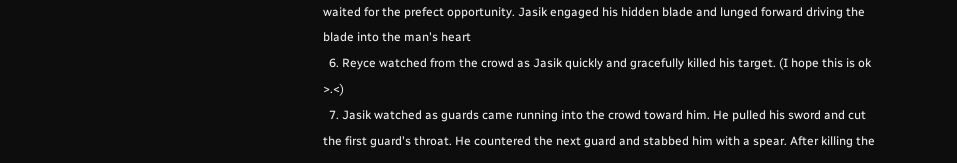waited for the prefect opportunity. Jasik engaged his hidden blade and lunged forward driving the blade into the man's heart
  6. Reyce watched from the crowd as Jasik quickly and gracefully killed his target. (I hope this is ok >.<)
  7. Jasik watched as guards came running into the crowd toward him. He pulled his sword and cut the first guard's throat. He countered the next guard and stabbed him with a spear. After killing the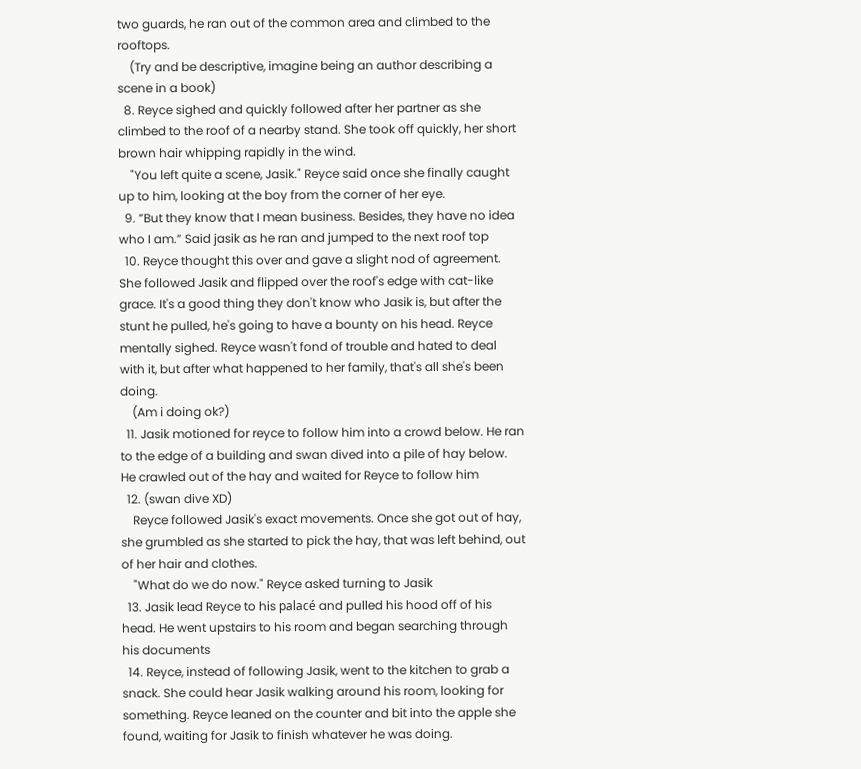two guards, he ran out of the common area and climbed to the rooftops.
    (Try and be descriptive, imagine being an author describing a scene in a book)
  8. Reyce sighed and quickly followed after her partner as she climbed to the roof of a nearby stand. She took off quickly, her short brown hair whipping rapidly in the wind.
    "You left quite a scene, Jasik." Reyce said once she finally caught up to him, looking at the boy from the corner of her eye.
  9. ”But they know that I mean business. Besides, they have no idea who I am.” Said jasik as he ran and jumped to the next roof top
  10. Reyce thought this over and gave a slight nod of agreement. She followed Jasik and flipped over the roof's edge with cat-like grace. It's a good thing they don't know who Jasik is, but after the stunt he pulled, he's going to have a bounty on his head. Reyce mentally sighed. Reyce wasn't fond of trouble and hated to deal with it, but after what happened to her family, that's all she's been doing.
    (Am i doing ok?)
  11. Jasik motioned for reyce to follow him into a crowd below. He ran to the edge of a building and swan dived into a pile of hay below. He crawled out of the hay and waited for Reyce to follow him
  12. (swan dive XD)
    Reyce followed Jasik's exact movements. Once she got out of hay, she grumbled as she started to pick the hay, that was left behind, out of her hair and clothes.
    "What do we do now." Reyce asked turning to Jasik
  13. Jasik lead Reyce to his palacé and pulled his hood off of his head. He went upstairs to his room and began searching through his documents
  14. Reyce, instead of following Jasik, went to the kitchen to grab a snack. She could hear Jasik walking around his room, looking for something. Reyce leaned on the counter and bit into the apple she found, waiting for Jasik to finish whatever he was doing.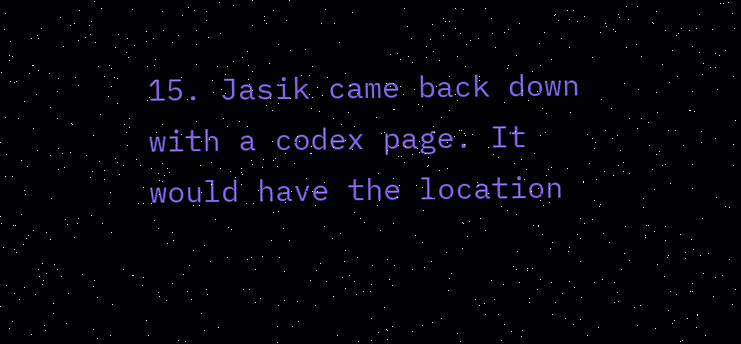15. Jasik came back down with a codex page. It would have the location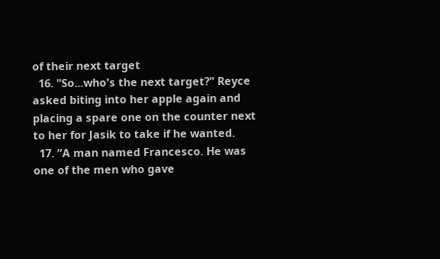of their next target
  16. "So...who's the next target?" Reyce asked biting into her apple again and placing a spare one on the counter next to her for Jasik to take if he wanted.
  17. ”A man named Francesco. He was one of the men who gave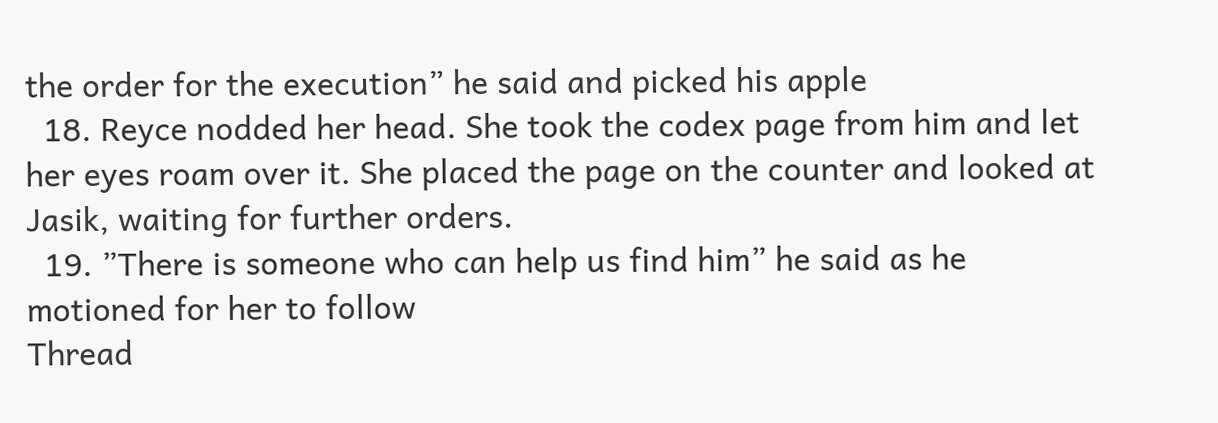the order for the execution” he said and picked his apple
  18. Reyce nodded her head. She took the codex page from him and let her eyes roam over it. She placed the page on the counter and looked at Jasik, waiting for further orders.
  19. ”There is someone who can help us find him” he said as he motioned for her to follow
Thread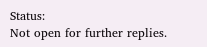Status:
Not open for further replies.